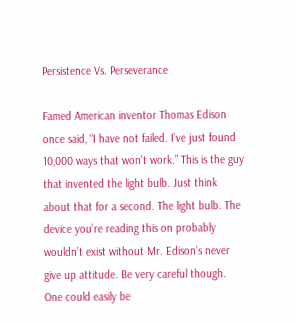Persistence Vs. Perseverance

Famed American inventor Thomas Edison once said, “I have not failed. I’ve just found 10,000 ways that won’t work.” This is the guy that invented the light bulb. Just think about that for a second. The light bulb. The device you’re reading this on probably wouldn’t exist without Mr. Edison’s never give up attitude. Be very careful though. One could easily be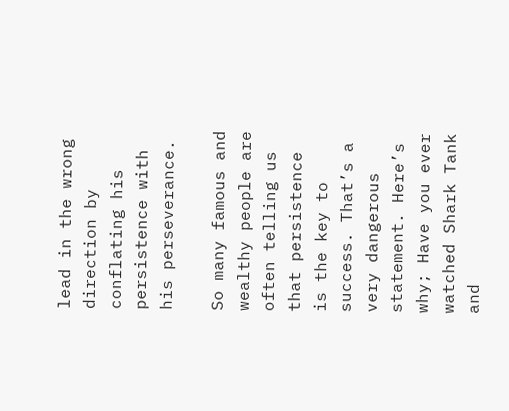lead in the wrong direction by conflating his persistence with his perseverance.

So many famous and wealthy people are often telling us that persistence is the key to success. That’s a very dangerous statement. Here’s why; Have you ever watched Shark Tank and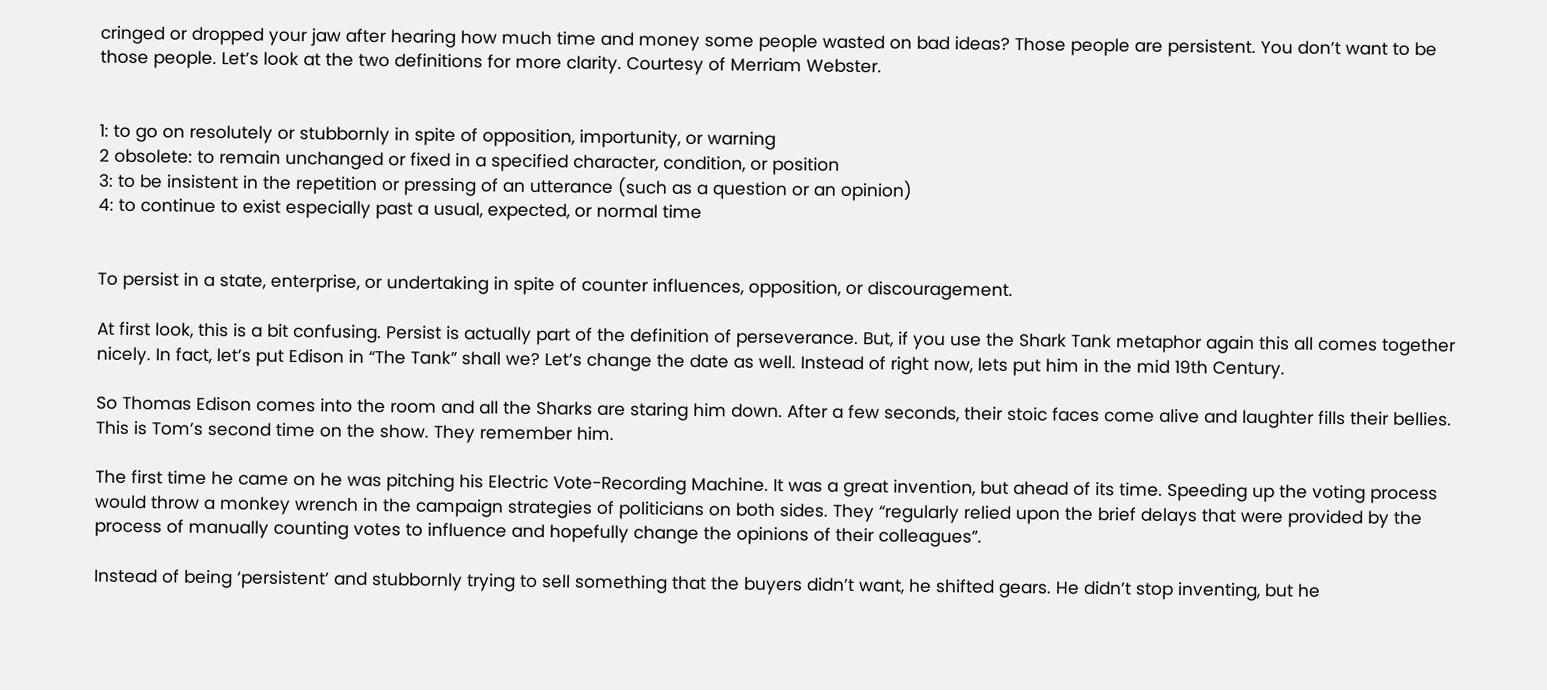cringed or dropped your jaw after hearing how much time and money some people wasted on bad ideas? Those people are persistent. You don’t want to be those people. Let’s look at the two definitions for more clarity. Courtesy of Merriam Webster.


1: to go on resolutely or stubbornly in spite of opposition, importunity, or warning
2 obsolete: to remain unchanged or fixed in a specified character, condition, or position
3: to be insistent in the repetition or pressing of an utterance (such as a question or an opinion)
4: to continue to exist especially past a usual, expected, or normal time


To persist in a state, enterprise, or undertaking in spite of counter influences, opposition, or discouragement.

At first look, this is a bit confusing. Persist is actually part of the definition of perseverance. But, if you use the Shark Tank metaphor again this all comes together nicely. In fact, let’s put Edison in “The Tank” shall we? Let’s change the date as well. Instead of right now, lets put him in the mid 19th Century.

So Thomas Edison comes into the room and all the Sharks are staring him down. After a few seconds, their stoic faces come alive and laughter fills their bellies. This is Tom’s second time on the show. They remember him.

The first time he came on he was pitching his Electric Vote-Recording Machine. It was a great invention, but ahead of its time. Speeding up the voting process would throw a monkey wrench in the campaign strategies of politicians on both sides. They “regularly relied upon the brief delays that were provided by the process of manually counting votes to influence and hopefully change the opinions of their colleagues”.

Instead of being ‘persistent’ and stubbornly trying to sell something that the buyers didn’t want, he shifted gears. He didn’t stop inventing, but he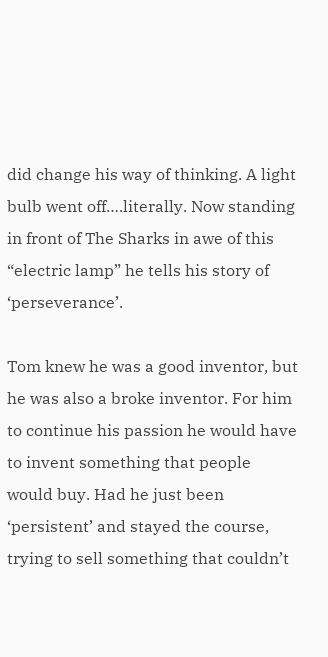did change his way of thinking. A light bulb went off….literally. Now standing in front of The Sharks in awe of this “electric lamp” he tells his story of ‘perseverance’.

Tom knew he was a good inventor, but he was also a broke inventor. For him to continue his passion he would have to invent something that people would buy. Had he just been ‘persistent’ and stayed the course, trying to sell something that couldn’t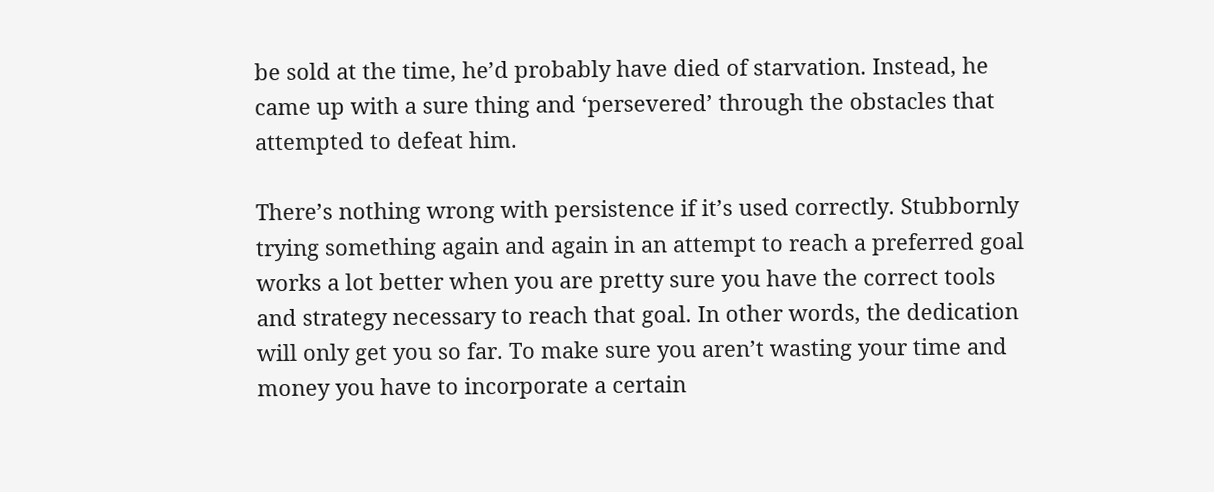be sold at the time, he’d probably have died of starvation. Instead, he came up with a sure thing and ‘persevered’ through the obstacles that attempted to defeat him.

There’s nothing wrong with persistence if it’s used correctly. Stubbornly trying something again and again in an attempt to reach a preferred goal works a lot better when you are pretty sure you have the correct tools and strategy necessary to reach that goal. In other words, the dedication will only get you so far. To make sure you aren’t wasting your time and money you have to incorporate a certain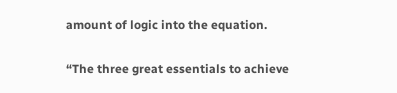amount of logic into the equation.

“The three great essentials to achieve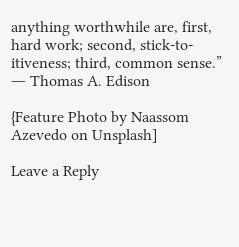anything worthwhile are, first, hard work; second, stick-to-itiveness; third, common sense.”
― Thomas A. Edison

{Feature Photo by Naassom Azevedo on Unsplash]

Leave a Reply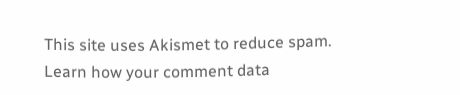This site uses Akismet to reduce spam. Learn how your comment data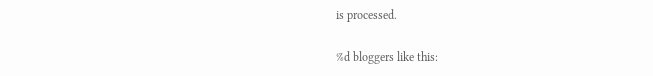is processed.

%d bloggers like this: